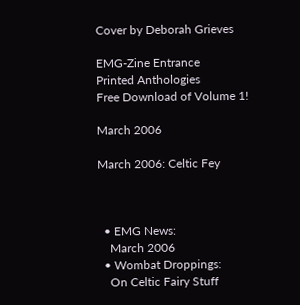Cover by Deborah Grieves

EMG-Zine Entrance
Printed Anthologies
Free Download of Volume 1!

March 2006

March 2006: Celtic Fey



  • EMG News:
    March 2006
  • Wombat Droppings:
    On Celtic Fairy Stuff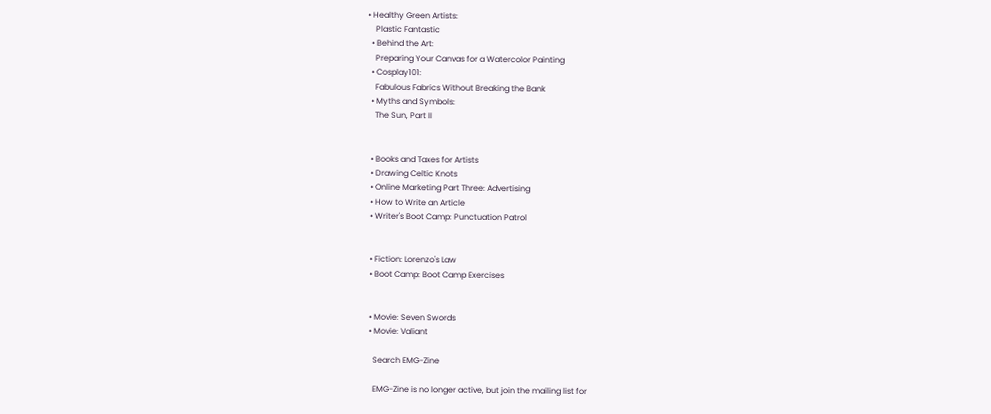• Healthy Green Artists:
    Plastic Fantastic
  • Behind the Art:
    Preparing Your Canvas for a Watercolor Painting
  • Cosplay101:
    Fabulous Fabrics Without Breaking the Bank
  • Myths and Symbols:
    The Sun, Part II


  • Books and Taxes for Artists
  • Drawing Celtic Knots
  • Online Marketing Part Three: Advertising
  • How to Write an Article
  • Writer's Boot Camp: Punctuation Patrol


  • Fiction: Lorenzo's Law
  • Boot Camp: Boot Camp Exercises


  • Movie: Seven Swords
  • Movie: Valiant

    Search EMG-Zine

    EMG-Zine is no longer active, but join the mailing list for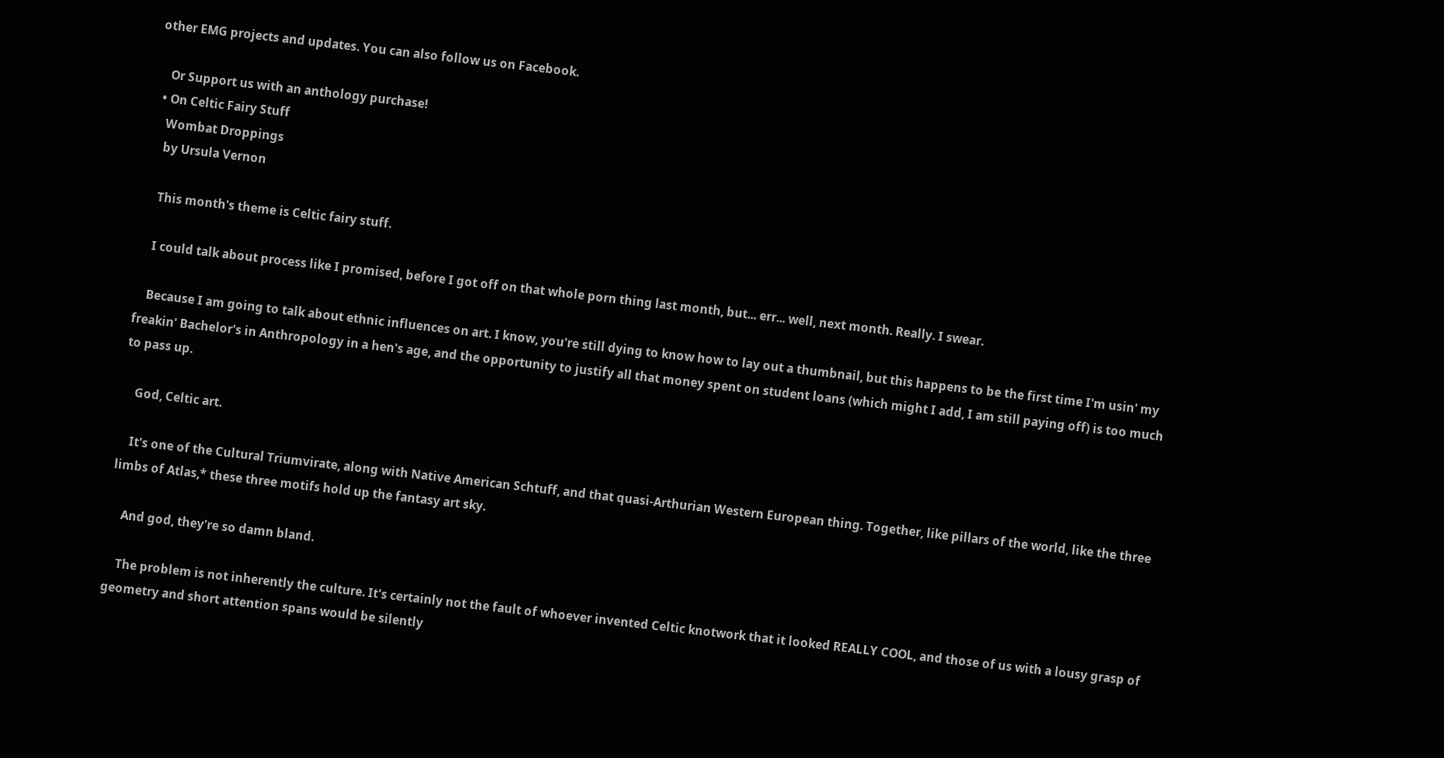other EMG projects and updates. You can also follow us on Facebook.

    Or Support us with an anthology purchase!
  • On Celtic Fairy Stuff
    Wombat Droppings
    by Ursula Vernon

    This month's theme is Celtic fairy stuff.

    I could talk about process like I promised, before I got off on that whole porn thing last month, but... err... well, next month. Really. I swear.

    Because I am going to talk about ethnic influences on art. I know, you're still dying to know how to lay out a thumbnail, but this happens to be the first time I'm usin' my freakin' Bachelor's in Anthropology in a hen's age, and the opportunity to justify all that money spent on student loans (which might I add, I am still paying off) is too much to pass up.

    God, Celtic art.

    It's one of the Cultural Triumvirate, along with Native American Schtuff, and that quasi-Arthurian Western European thing. Together, like pillars of the world, like the three limbs of Atlas,* these three motifs hold up the fantasy art sky.

    And god, they're so damn bland.

    The problem is not inherently the culture. It's certainly not the fault of whoever invented Celtic knotwork that it looked REALLY COOL, and those of us with a lousy grasp of geometry and short attention spans would be silently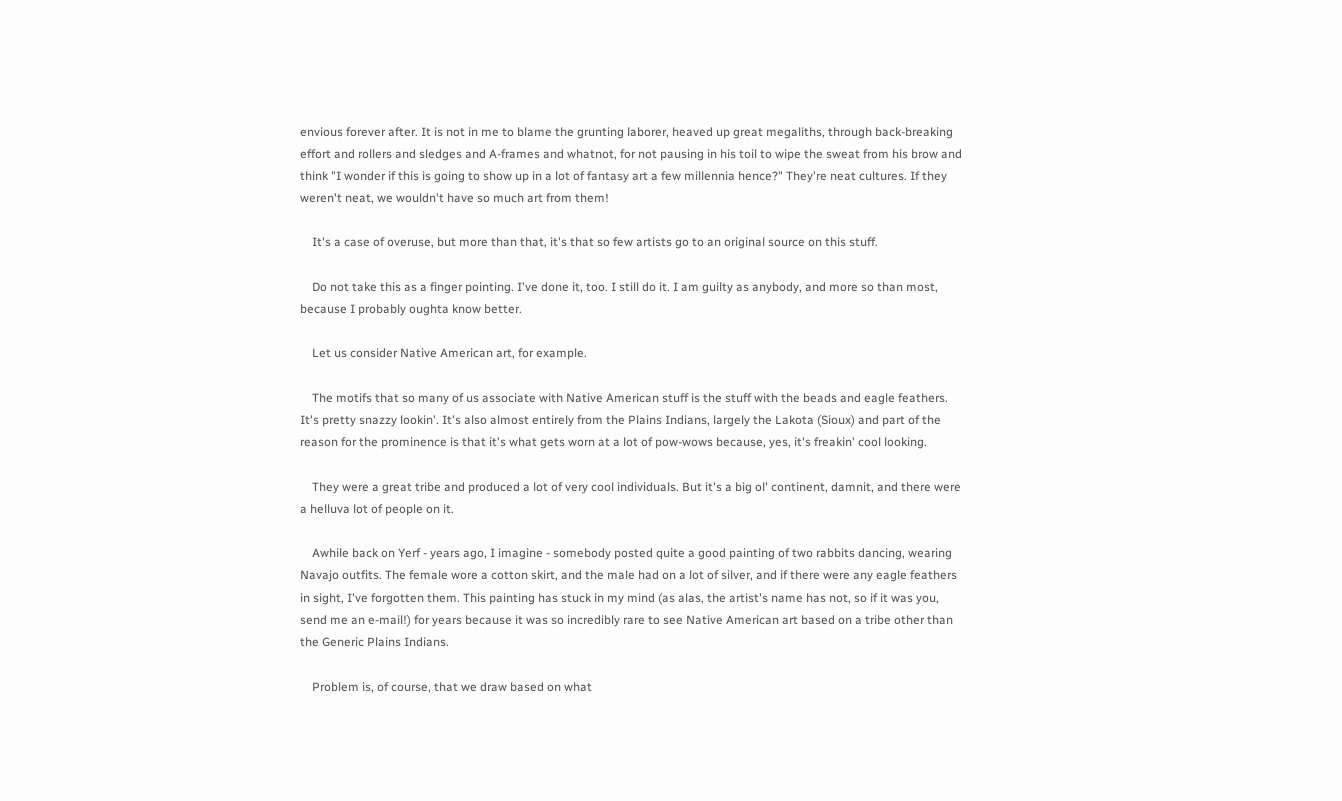envious forever after. It is not in me to blame the grunting laborer, heaved up great megaliths, through back-breaking effort and rollers and sledges and A-frames and whatnot, for not pausing in his toil to wipe the sweat from his brow and think "I wonder if this is going to show up in a lot of fantasy art a few millennia hence?" They're neat cultures. If they weren't neat, we wouldn't have so much art from them!

    It's a case of overuse, but more than that, it's that so few artists go to an original source on this stuff.

    Do not take this as a finger pointing. I've done it, too. I still do it. I am guilty as anybody, and more so than most, because I probably oughta know better.

    Let us consider Native American art, for example.

    The motifs that so many of us associate with Native American stuff is the stuff with the beads and eagle feathers. It's pretty snazzy lookin'. It's also almost entirely from the Plains Indians, largely the Lakota (Sioux) and part of the reason for the prominence is that it's what gets worn at a lot of pow-wows because, yes, it's freakin' cool looking.

    They were a great tribe and produced a lot of very cool individuals. But it's a big ol' continent, damnit, and there were a helluva lot of people on it.

    Awhile back on Yerf - years ago, I imagine - somebody posted quite a good painting of two rabbits dancing, wearing Navajo outfits. The female wore a cotton skirt, and the male had on a lot of silver, and if there were any eagle feathers in sight, I've forgotten them. This painting has stuck in my mind (as alas, the artist's name has not, so if it was you, send me an e-mail!) for years because it was so incredibly rare to see Native American art based on a tribe other than the Generic Plains Indians.

    Problem is, of course, that we draw based on what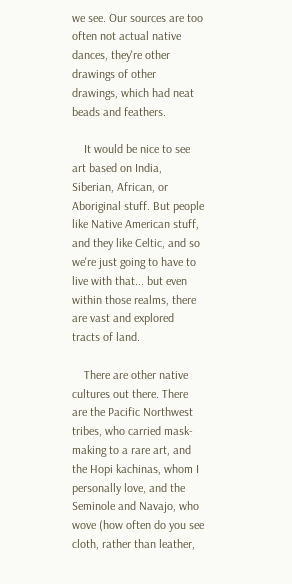we see. Our sources are too often not actual native dances, they're other drawings of other drawings, which had neat beads and feathers.

    It would be nice to see art based on India, Siberian, African, or Aboriginal stuff. But people like Native American stuff, and they like Celtic, and so we're just going to have to live with that... but even within those realms, there are vast and explored tracts of land.

    There are other native cultures out there. There are the Pacific Northwest tribes, who carried mask-making to a rare art, and the Hopi kachinas, whom I personally love, and the Seminole and Navajo, who wove (how often do you see cloth, rather than leather,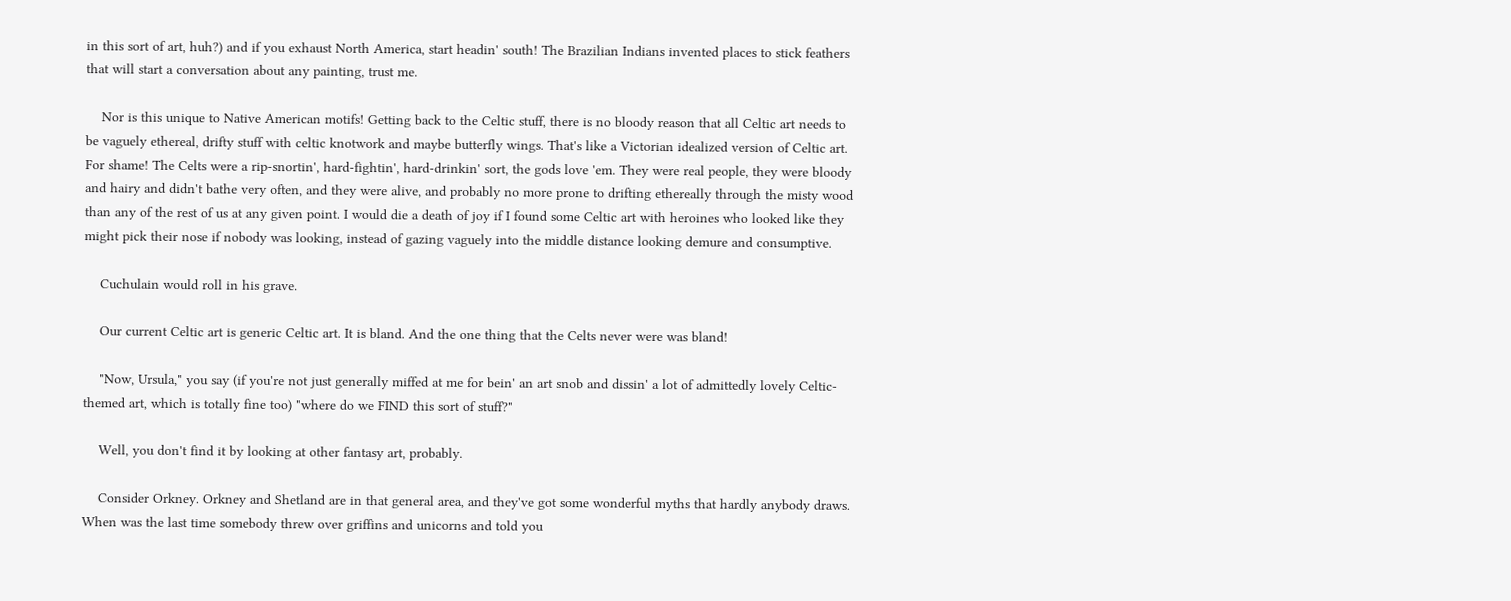in this sort of art, huh?) and if you exhaust North America, start headin' south! The Brazilian Indians invented places to stick feathers that will start a conversation about any painting, trust me.

    Nor is this unique to Native American motifs! Getting back to the Celtic stuff, there is no bloody reason that all Celtic art needs to be vaguely ethereal, drifty stuff with celtic knotwork and maybe butterfly wings. That's like a Victorian idealized version of Celtic art. For shame! The Celts were a rip-snortin', hard-fightin', hard-drinkin' sort, the gods love 'em. They were real people, they were bloody and hairy and didn't bathe very often, and they were alive, and probably no more prone to drifting ethereally through the misty wood than any of the rest of us at any given point. I would die a death of joy if I found some Celtic art with heroines who looked like they might pick their nose if nobody was looking, instead of gazing vaguely into the middle distance looking demure and consumptive.

    Cuchulain would roll in his grave.

    Our current Celtic art is generic Celtic art. It is bland. And the one thing that the Celts never were was bland!

    "Now, Ursula," you say (if you're not just generally miffed at me for bein' an art snob and dissin' a lot of admittedly lovely Celtic-themed art, which is totally fine too) "where do we FIND this sort of stuff?"

    Well, you don't find it by looking at other fantasy art, probably.

    Consider Orkney. Orkney and Shetland are in that general area, and they've got some wonderful myths that hardly anybody draws. When was the last time somebody threw over griffins and unicorns and told you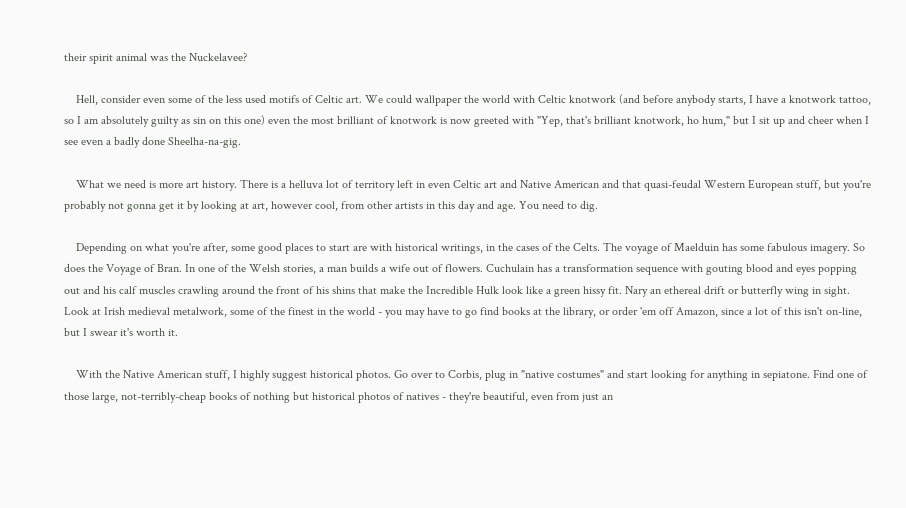their spirit animal was the Nuckelavee?

    Hell, consider even some of the less used motifs of Celtic art. We could wallpaper the world with Celtic knotwork (and before anybody starts, I have a knotwork tattoo, so I am absolutely guilty as sin on this one) even the most brilliant of knotwork is now greeted with "Yep, that's brilliant knotwork, ho hum," but I sit up and cheer when I see even a badly done Sheelha-na-gig.

    What we need is more art history. There is a helluva lot of territory left in even Celtic art and Native American and that quasi-feudal Western European stuff, but you're probably not gonna get it by looking at art, however cool, from other artists in this day and age. You need to dig.

    Depending on what you're after, some good places to start are with historical writings, in the cases of the Celts. The voyage of Maelduin has some fabulous imagery. So does the Voyage of Bran. In one of the Welsh stories, a man builds a wife out of flowers. Cuchulain has a transformation sequence with gouting blood and eyes popping out and his calf muscles crawling around the front of his shins that make the Incredible Hulk look like a green hissy fit. Nary an ethereal drift or butterfly wing in sight. Look at Irish medieval metalwork, some of the finest in the world - you may have to go find books at the library, or order 'em off Amazon, since a lot of this isn't on-line, but I swear it's worth it.

    With the Native American stuff, I highly suggest historical photos. Go over to Corbis, plug in "native costumes" and start looking for anything in sepiatone. Find one of those large, not-terribly-cheap books of nothing but historical photos of natives - they're beautiful, even from just an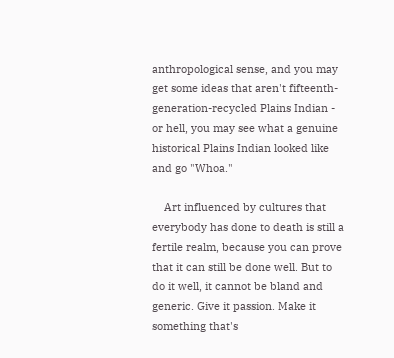anthropological sense, and you may get some ideas that aren't fifteenth-generation-recycled Plains Indian - or hell, you may see what a genuine historical Plains Indian looked like and go "Whoa."

    Art influenced by cultures that everybody has done to death is still a fertile realm, because you can prove that it can still be done well. But to do it well, it cannot be bland and generic. Give it passion. Make it something that's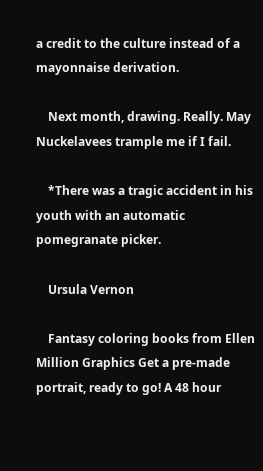a credit to the culture instead of a mayonnaise derivation.

    Next month, drawing. Really. May Nuckelavees trample me if I fail.

    *There was a tragic accident in his youth with an automatic pomegranate picker.

    Ursula Vernon

    Fantasy coloring books from Ellen Million Graphics Get a pre-made portrait, ready to go! A 48 hour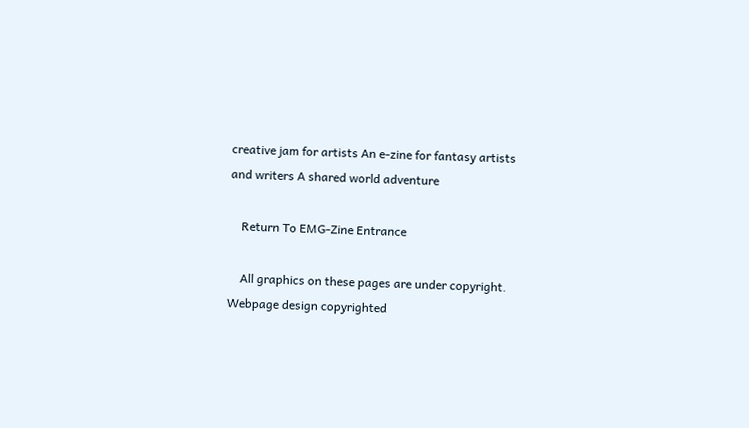creative jam for artists An e-zine for fantasy artists and writers A shared world adventure

    Return To EMG-Zine Entrance

    All graphics on these pages are under copyright. Webpage design copyrighted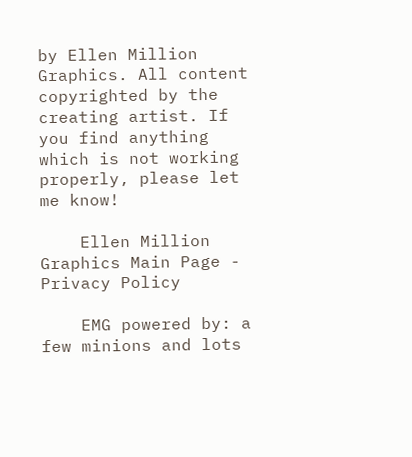by Ellen Million Graphics. All content copyrighted by the creating artist. If you find anything which is not working properly, please let me know!

    Ellen Million Graphics Main Page - Privacy Policy

    EMG powered by: a few minions and lots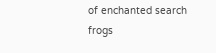of enchanted search frogs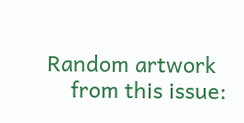Random artwork
    from this issue: